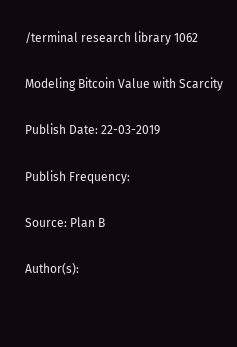/terminal research library 1062

Modeling Bitcoin Value with Scarcity

Publish Date: 22-03-2019

Publish Frequency:

Source: Plan B

Author(s):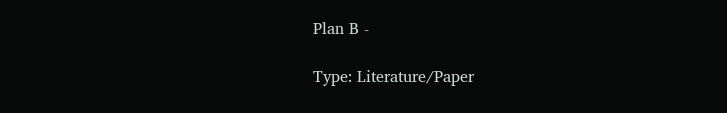Plan B -

Type: Literature/Paper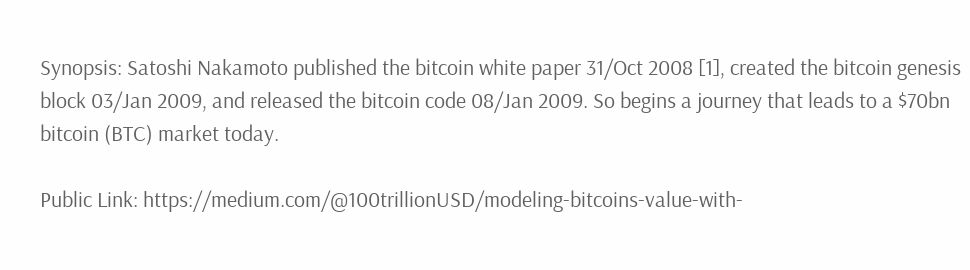Synopsis: Satoshi Nakamoto published the bitcoin white paper 31/Oct 2008 [1], created the bitcoin genesis block 03/Jan 2009, and released the bitcoin code 08/Jan 2009. So begins a journey that leads to a $70bn bitcoin (BTC) market today.

Public Link: https://medium.com/@100trillionUSD/modeling-bitcoins-value-with-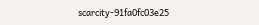scarcity-91fa0fc03e25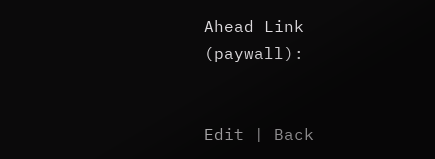Ahead Link (paywall):


Edit | Back